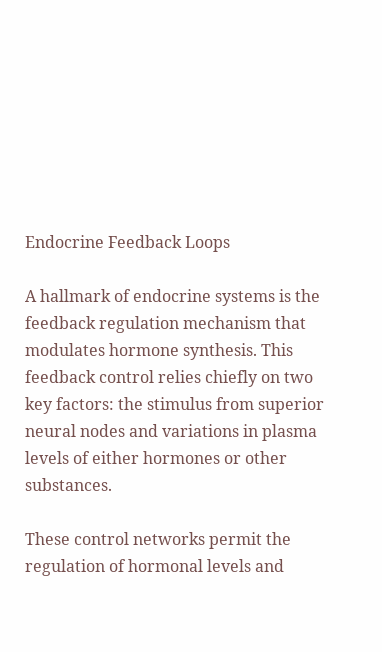Endocrine Feedback Loops

A hallmark of endocrine systems is the feedback regulation mechanism that modulates hormone synthesis. This feedback control relies chiefly on two key factors: the stimulus from superior neural nodes and variations in plasma levels of either hormones or other substances.

These control networks permit the regulation of hormonal levels and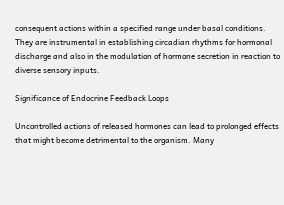consequent actions within a specified range under basal conditions. They are instrumental in establishing circadian rhythms for hormonal discharge and also in the modulation of hormone secretion in reaction to diverse sensory inputs.

Significance of Endocrine Feedback Loops

Uncontrolled actions of released hormones can lead to prolonged effects that might become detrimental to the organism. Many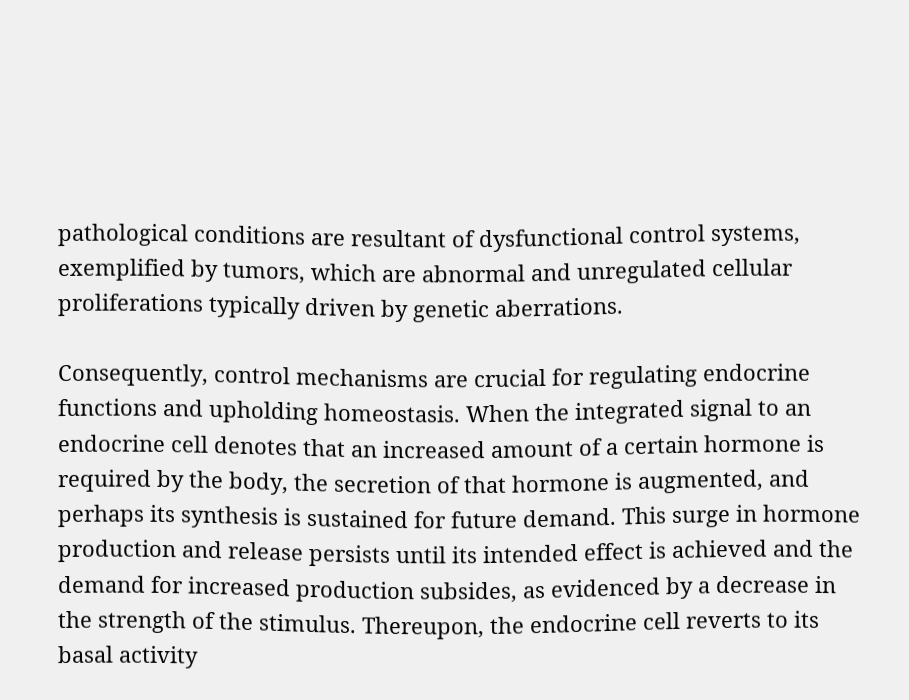pathological conditions are resultant of dysfunctional control systems, exemplified by tumors, which are abnormal and unregulated cellular proliferations typically driven by genetic aberrations.

Consequently, control mechanisms are crucial for regulating endocrine functions and upholding homeostasis. When the integrated signal to an endocrine cell denotes that an increased amount of a certain hormone is required by the body, the secretion of that hormone is augmented, and perhaps its synthesis is sustained for future demand. This surge in hormone production and release persists until its intended effect is achieved and the demand for increased production subsides, as evidenced by a decrease in the strength of the stimulus. Thereupon, the endocrine cell reverts to its basal activity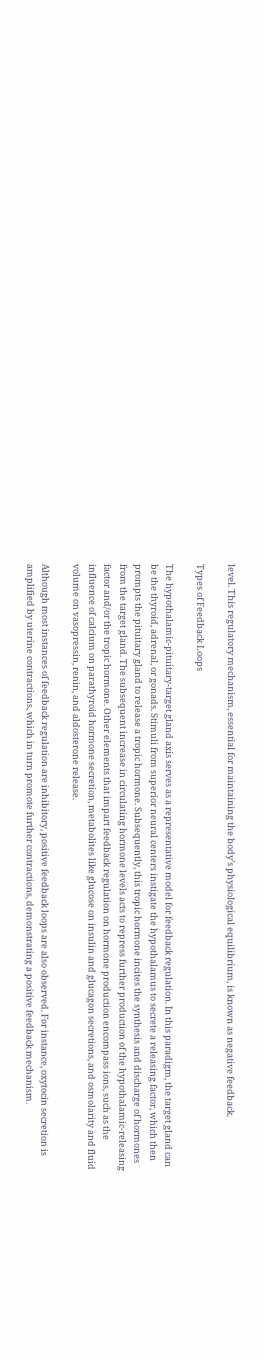level. This regulatory mechanism, essential for maintaining the body’s physiological equilibrium, is known as negative feedback.

Types of Feedback Loops

The hypothalamic-pituitary-target gland axis serves as a representative model for feedback regulation. In this paradigm, the target gland can be the thyroid, adrenal, or gonads. Stimuli from superior neural centers instigate the hypothalamus to secrete a releasing factor, which then prompts the pituitary gland to release a tropic hormone. Subsequently, this tropic hormone incites the synthesis and discharge of hormones from the target gland. The subsequent increase in circulating hormone levels acts to repress further production of the hypothalamic-releasing factor and/or the tropic hormone. Other elements that impart feedback regulation on hormone production encompass ions, such as the influence of calcium on parathyroid hormone secretion, metabolites like glucose on insulin and glucagon secretions, and osmolarity and fluid volume on vasopressin, renin, and aldosterone release.

Although most instances of feedback regulation are inhibitory, positive feedback loops are also observed. For instance, oxytocin secretion is amplified by uterine contractions, which in turn promote further contractions, demonstrating a positive feedback mechanism.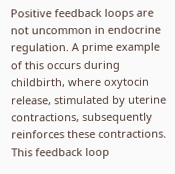Positive feedback loops are not uncommon in endocrine regulation. A prime example of this occurs during childbirth, where oxytocin release, stimulated by uterine contractions, subsequently reinforces these contractions. This feedback loop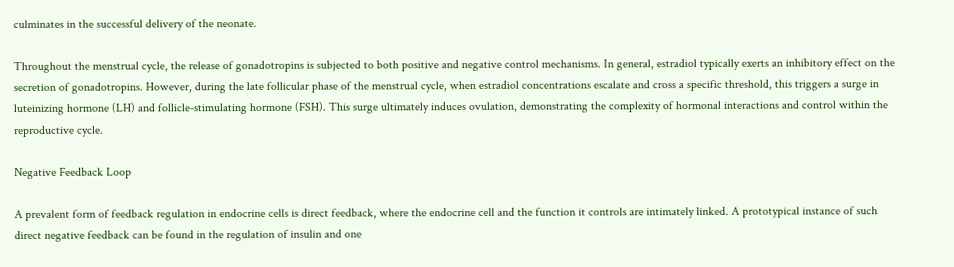culminates in the successful delivery of the neonate.

Throughout the menstrual cycle, the release of gonadotropins is subjected to both positive and negative control mechanisms. In general, estradiol typically exerts an inhibitory effect on the secretion of gonadotropins. However, during the late follicular phase of the menstrual cycle, when estradiol concentrations escalate and cross a specific threshold, this triggers a surge in luteinizing hormone (LH) and follicle-stimulating hormone (FSH). This surge ultimately induces ovulation, demonstrating the complexity of hormonal interactions and control within the reproductive cycle.

Negative Feedback Loop

A prevalent form of feedback regulation in endocrine cells is direct feedback, where the endocrine cell and the function it controls are intimately linked. A prototypical instance of such direct negative feedback can be found in the regulation of insulin and one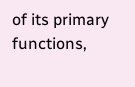of its primary functions,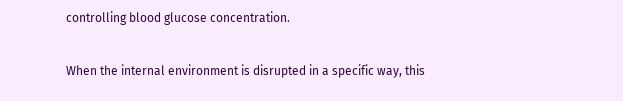controlling blood glucose concentration.

When the internal environment is disrupted in a specific way, this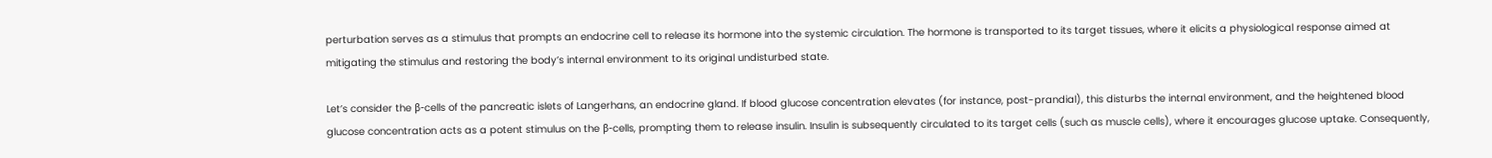perturbation serves as a stimulus that prompts an endocrine cell to release its hormone into the systemic circulation. The hormone is transported to its target tissues, where it elicits a physiological response aimed at mitigating the stimulus and restoring the body’s internal environment to its original undisturbed state.

Let’s consider the β-cells of the pancreatic islets of Langerhans, an endocrine gland. If blood glucose concentration elevates (for instance, post-prandial), this disturbs the internal environment, and the heightened blood glucose concentration acts as a potent stimulus on the β-cells, prompting them to release insulin. Insulin is subsequently circulated to its target cells (such as muscle cells), where it encourages glucose uptake. Consequently,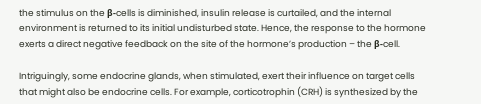the stimulus on the β-cells is diminished, insulin release is curtailed, and the internal environment is returned to its initial undisturbed state. Hence, the response to the hormone exerts a direct negative feedback on the site of the hormone’s production – the β-cell.

Intriguingly, some endocrine glands, when stimulated, exert their influence on target cells that might also be endocrine cells. For example, corticotrophin (CRH) is synthesized by the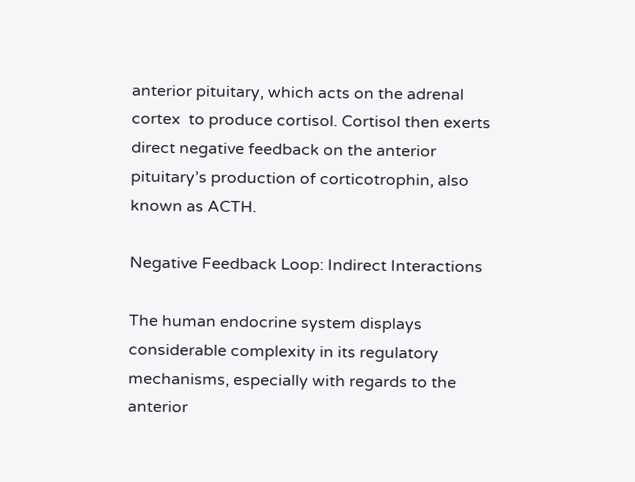anterior pituitary, which acts on the adrenal cortex  to produce cortisol. Cortisol then exerts direct negative feedback on the anterior pituitary’s production of corticotrophin, also known as ACTH.

Negative Feedback Loop: Indirect Interactions

The human endocrine system displays considerable complexity in its regulatory mechanisms, especially with regards to the anterior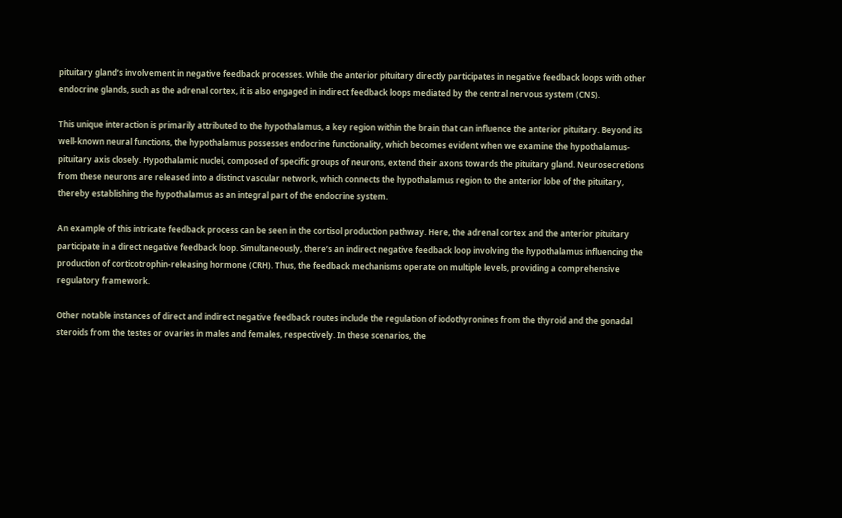pituitary gland’s involvement in negative feedback processes. While the anterior pituitary directly participates in negative feedback loops with other endocrine glands, such as the adrenal cortex, it is also engaged in indirect feedback loops mediated by the central nervous system (CNS).

This unique interaction is primarily attributed to the hypothalamus, a key region within the brain that can influence the anterior pituitary. Beyond its well-known neural functions, the hypothalamus possesses endocrine functionality, which becomes evident when we examine the hypothalamus-pituitary axis closely. Hypothalamic nuclei, composed of specific groups of neurons, extend their axons towards the pituitary gland. Neurosecretions from these neurons are released into a distinct vascular network, which connects the hypothalamus region to the anterior lobe of the pituitary, thereby establishing the hypothalamus as an integral part of the endocrine system.

An example of this intricate feedback process can be seen in the cortisol production pathway. Here, the adrenal cortex and the anterior pituitary participate in a direct negative feedback loop. Simultaneously, there’s an indirect negative feedback loop involving the hypothalamus influencing the production of corticotrophin-releasing hormone (CRH). Thus, the feedback mechanisms operate on multiple levels, providing a comprehensive regulatory framework.

Other notable instances of direct and indirect negative feedback routes include the regulation of iodothyronines from the thyroid and the gonadal steroids from the testes or ovaries in males and females, respectively. In these scenarios, the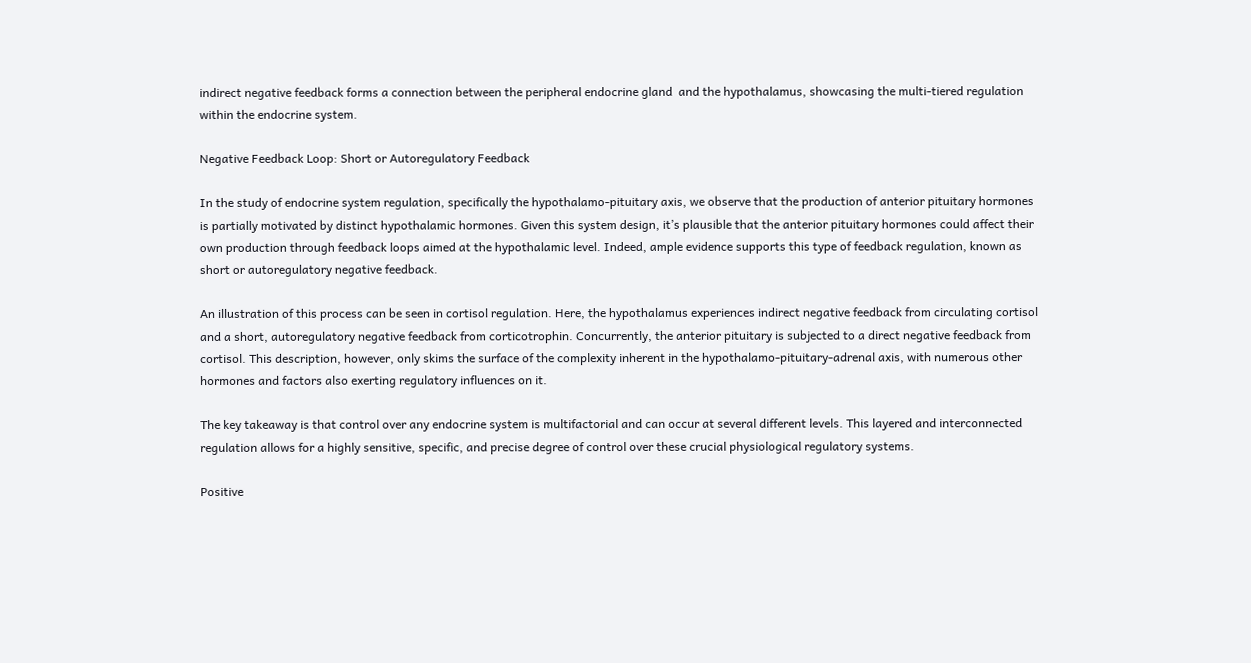indirect negative feedback forms a connection between the peripheral endocrine gland  and the hypothalamus, showcasing the multi-tiered regulation within the endocrine system.

Negative Feedback Loop: Short or Autoregulatory Feedback

In the study of endocrine system regulation, specifically the hypothalamo-pituitary axis, we observe that the production of anterior pituitary hormones is partially motivated by distinct hypothalamic hormones. Given this system design, it’s plausible that the anterior pituitary hormones could affect their own production through feedback loops aimed at the hypothalamic level. Indeed, ample evidence supports this type of feedback regulation, known as short or autoregulatory negative feedback.

An illustration of this process can be seen in cortisol regulation. Here, the hypothalamus experiences indirect negative feedback from circulating cortisol and a short, autoregulatory negative feedback from corticotrophin. Concurrently, the anterior pituitary is subjected to a direct negative feedback from cortisol. This description, however, only skims the surface of the complexity inherent in the hypothalamo-pituitary-adrenal axis, with numerous other hormones and factors also exerting regulatory influences on it.

The key takeaway is that control over any endocrine system is multifactorial and can occur at several different levels. This layered and interconnected regulation allows for a highly sensitive, specific, and precise degree of control over these crucial physiological regulatory systems.

Positive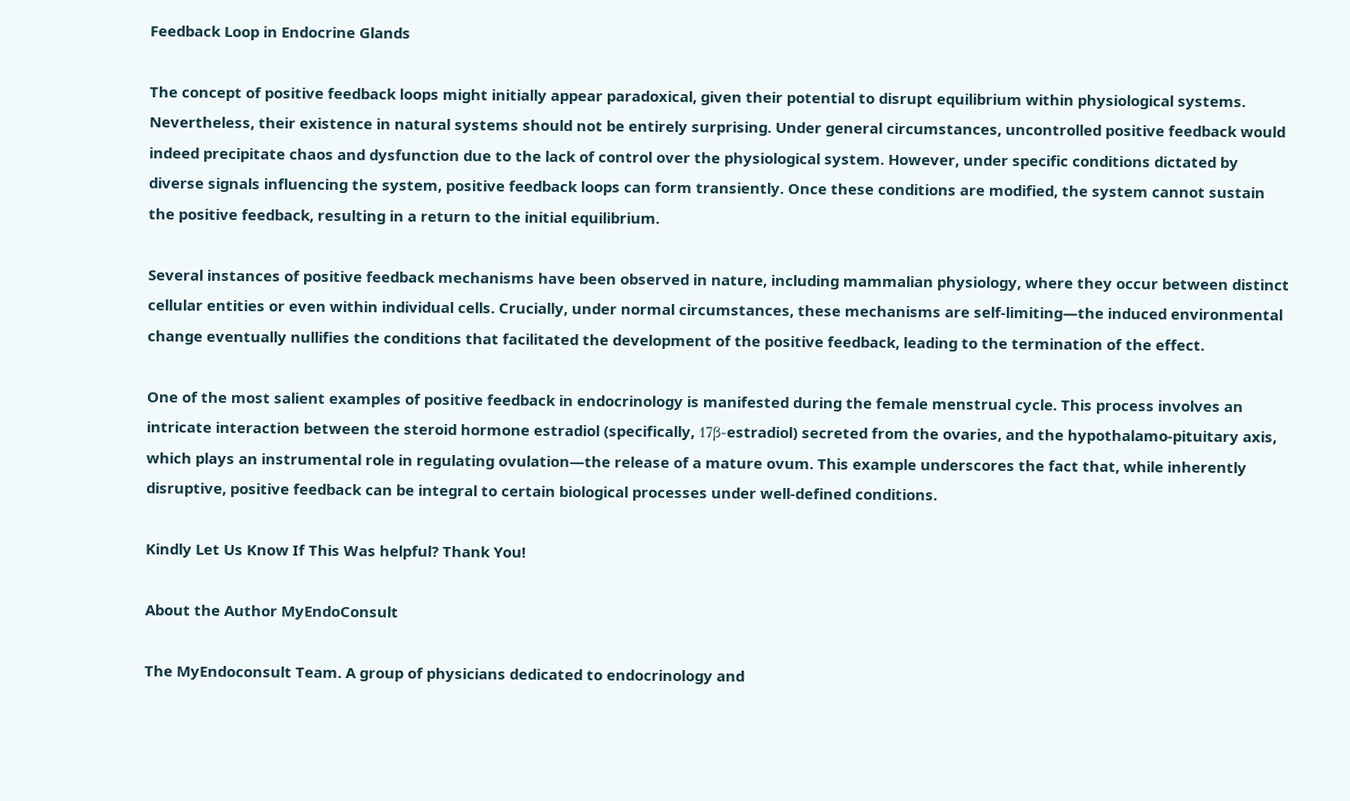Feedback Loop in Endocrine Glands

The concept of positive feedback loops might initially appear paradoxical, given their potential to disrupt equilibrium within physiological systems. Nevertheless, their existence in natural systems should not be entirely surprising. Under general circumstances, uncontrolled positive feedback would indeed precipitate chaos and dysfunction due to the lack of control over the physiological system. However, under specific conditions dictated by diverse signals influencing the system, positive feedback loops can form transiently. Once these conditions are modified, the system cannot sustain the positive feedback, resulting in a return to the initial equilibrium.

Several instances of positive feedback mechanisms have been observed in nature, including mammalian physiology, where they occur between distinct cellular entities or even within individual cells. Crucially, under normal circumstances, these mechanisms are self-limiting—the induced environmental change eventually nullifies the conditions that facilitated the development of the positive feedback, leading to the termination of the effect.

One of the most salient examples of positive feedback in endocrinology is manifested during the female menstrual cycle. This process involves an intricate interaction between the steroid hormone estradiol (specifically, 17β-estradiol) secreted from the ovaries, and the hypothalamo-pituitary axis, which plays an instrumental role in regulating ovulation—the release of a mature ovum. This example underscores the fact that, while inherently disruptive, positive feedback can be integral to certain biological processes under well-defined conditions.

Kindly Let Us Know If This Was helpful? Thank You!

About the Author MyEndoConsult

The MyEndoconsult Team. A group of physicians dedicated to endocrinology and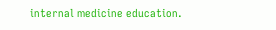internal medicine education.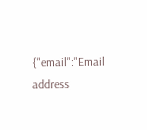{"email":"Email address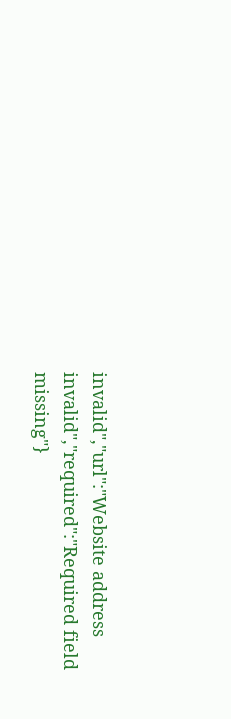invalid","url":"Website address invalid","required":"Required field missing"}